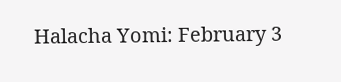Halacha Yomi: February 3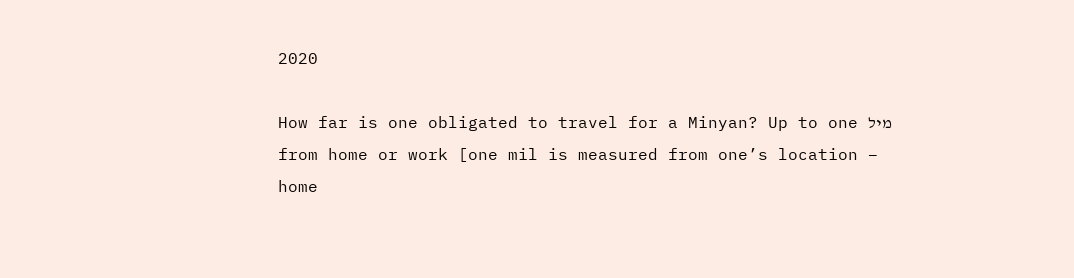2020

How far is one obligated to travel for a Minyan? Up to one מיל from home or work [one mil is measured from one’s location – home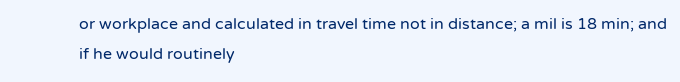or workplace and calculated in travel time not in distance; a mil is 18 min; and if he would routinely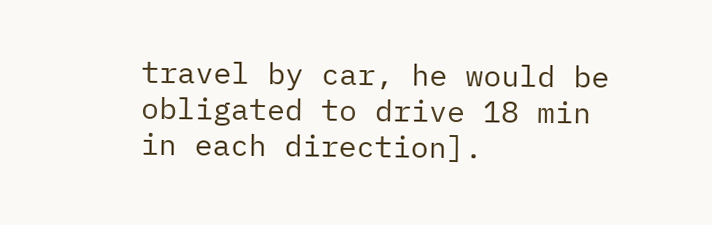travel by car, he would be obligated to drive 18 min in each direction].